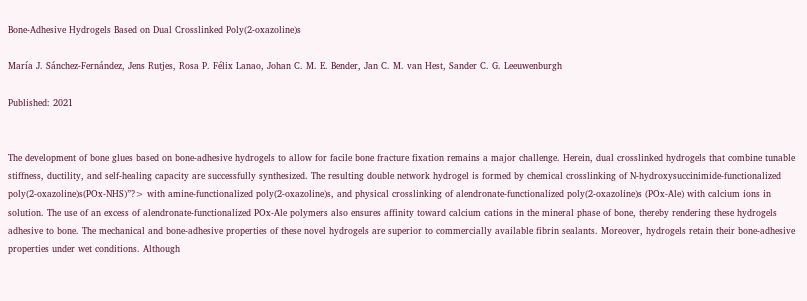Bone-Adhesive Hydrogels Based on Dual Crosslinked Poly(2-oxazoline)s

María J. Sánchez-Fernández, Jens Rutjes, Rosa P. Félix Lanao, Johan C. M. E. Bender, Jan C. M. van Hest, Sander C. G. Leeuwenburgh

Published: 2021


The development of bone glues based on bone-adhesive hydrogels to allow for facile bone fracture fixation remains a major challenge. Herein, dual crosslinked hydrogels that combine tunable stiffness, ductility, and self-healing capacity are successfully synthesized. The resulting double network hydrogel is formed by chemical crosslinking of N-hydroxysuccinimide-functionalized poly(2-oxazoline)s(POx-NHS)”?> with amine-functionalized poly(2-oxazoline)s, and physical crosslinking of alendronate-functionalized poly(2-oxazoline)s (POx-Ale) with calcium ions in solution. The use of an excess of alendronate-functionalized POx-Ale polymers also ensures affinity toward calcium cations in the mineral phase of bone, thereby rendering these hydrogels adhesive to bone. The mechanical and bone-adhesive properties of these novel hydrogels are superior to commercially available fibrin sealants. Moreover, hydrogels retain their bone-adhesive properties under wet conditions. Although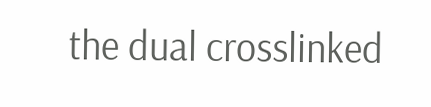the dual crosslinked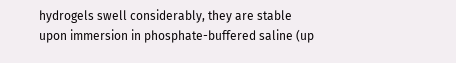hydrogels swell considerably, they are stable upon immersion in phosphate-buffered saline (up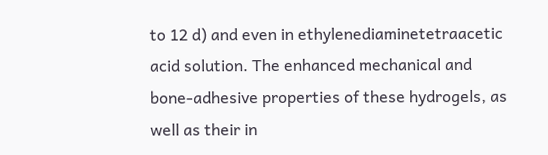to 12 d) and even in ethylenediaminetetraacetic acid solution. The enhanced mechanical and bone-adhesive properties of these hydrogels, as well as their in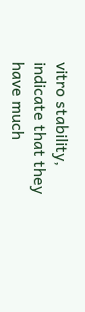vitro stability, indicate that they have much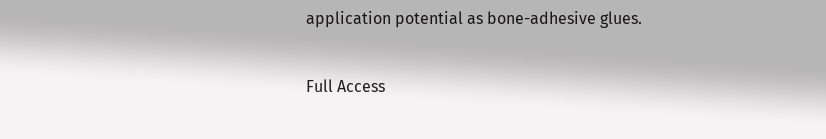application potential as bone-adhesive glues.

Full Access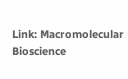Link: Macromolecular Bioscience